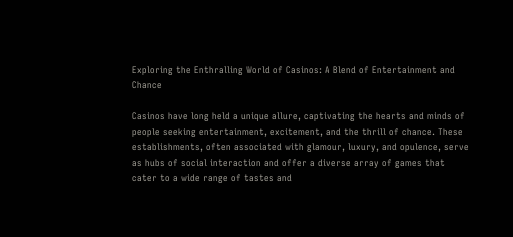Exploring the Enthralling World of Casinos: A Blend of Entertainment and Chance

Casinos have long held a unique allure, captivating the hearts and minds of people seeking entertainment, excitement, and the thrill of chance. These establishments, often associated with glamour, luxury, and opulence, serve as hubs of social interaction and offer a diverse array of games that cater to a wide range of tastes and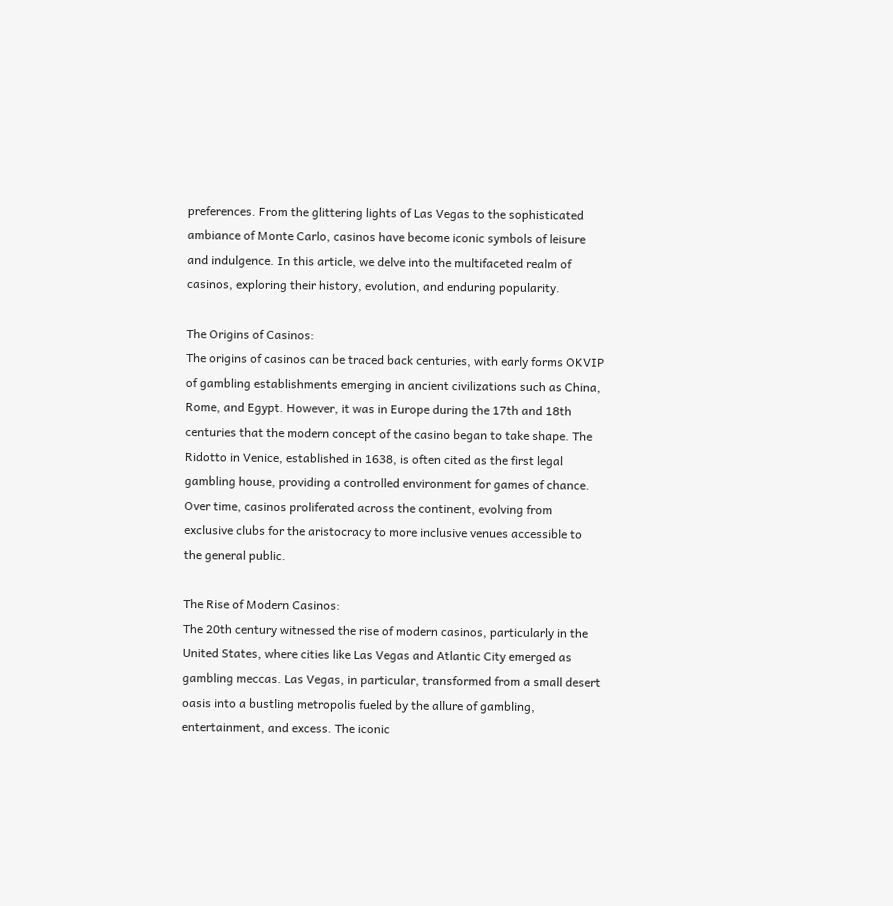preferences. From the glittering lights of Las Vegas to the sophisticated ambiance of Monte Carlo, casinos have become iconic symbols of leisure and indulgence. In this article, we delve into the multifaceted realm of casinos, exploring their history, evolution, and enduring popularity.

The Origins of Casinos:
The origins of casinos can be traced back centuries, with early forms OKVIP  of gambling establishments emerging in ancient civilizations such as China, Rome, and Egypt. However, it was in Europe during the 17th and 18th centuries that the modern concept of the casino began to take shape. The Ridotto in Venice, established in 1638, is often cited as the first legal gambling house, providing a controlled environment for games of chance. Over time, casinos proliferated across the continent, evolving from exclusive clubs for the aristocracy to more inclusive venues accessible to the general public.

The Rise of Modern Casinos:
The 20th century witnessed the rise of modern casinos, particularly in the United States, where cities like Las Vegas and Atlantic City emerged as gambling meccas. Las Vegas, in particular, transformed from a small desert oasis into a bustling metropolis fueled by the allure of gambling, entertainment, and excess. The iconic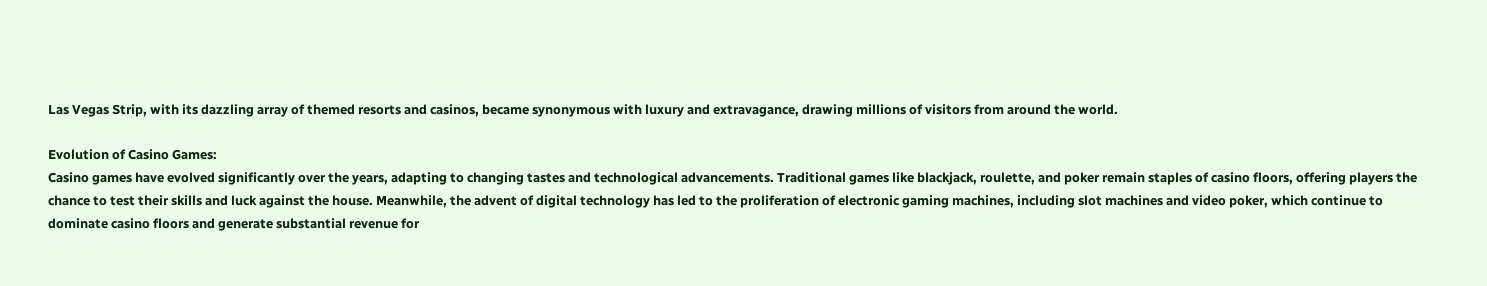Las Vegas Strip, with its dazzling array of themed resorts and casinos, became synonymous with luxury and extravagance, drawing millions of visitors from around the world.

Evolution of Casino Games:
Casino games have evolved significantly over the years, adapting to changing tastes and technological advancements. Traditional games like blackjack, roulette, and poker remain staples of casino floors, offering players the chance to test their skills and luck against the house. Meanwhile, the advent of digital technology has led to the proliferation of electronic gaming machines, including slot machines and video poker, which continue to dominate casino floors and generate substantial revenue for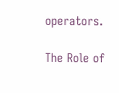operators.

The Role of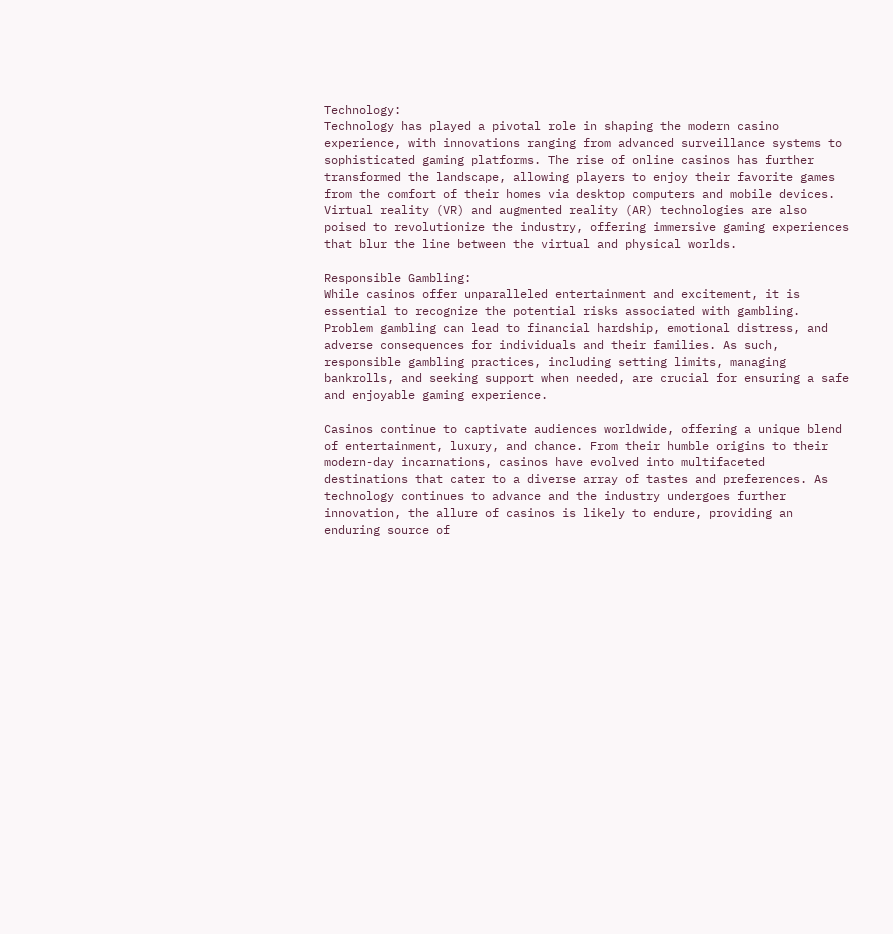Technology:
Technology has played a pivotal role in shaping the modern casino experience, with innovations ranging from advanced surveillance systems to sophisticated gaming platforms. The rise of online casinos has further transformed the landscape, allowing players to enjoy their favorite games from the comfort of their homes via desktop computers and mobile devices. Virtual reality (VR) and augmented reality (AR) technologies are also poised to revolutionize the industry, offering immersive gaming experiences that blur the line between the virtual and physical worlds.

Responsible Gambling:
While casinos offer unparalleled entertainment and excitement, it is essential to recognize the potential risks associated with gambling. Problem gambling can lead to financial hardship, emotional distress, and adverse consequences for individuals and their families. As such, responsible gambling practices, including setting limits, managing bankrolls, and seeking support when needed, are crucial for ensuring a safe and enjoyable gaming experience.

Casinos continue to captivate audiences worldwide, offering a unique blend of entertainment, luxury, and chance. From their humble origins to their modern-day incarnations, casinos have evolved into multifaceted destinations that cater to a diverse array of tastes and preferences. As technology continues to advance and the industry undergoes further innovation, the allure of casinos is likely to endure, providing an enduring source of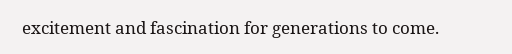excitement and fascination for generations to come.